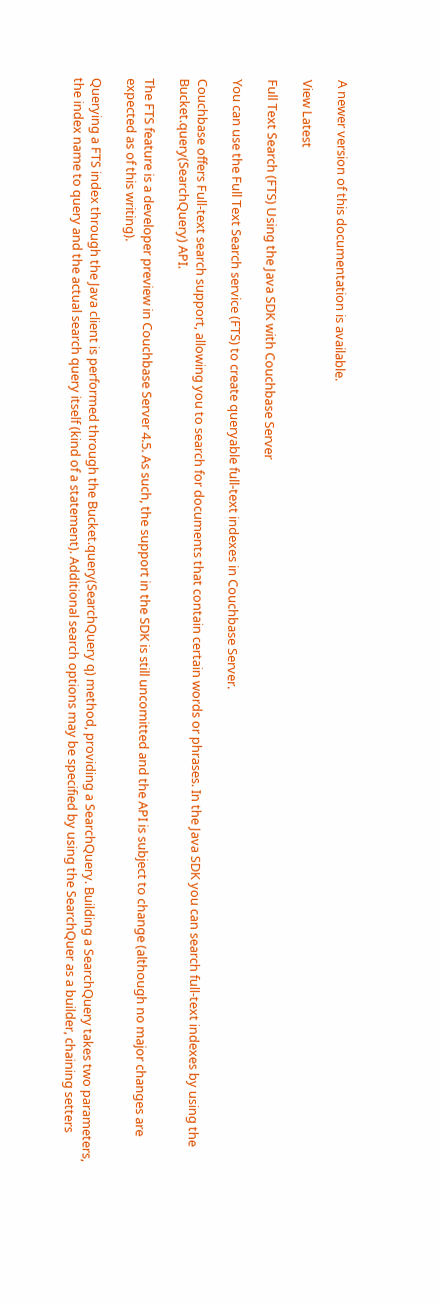A newer version of this documentation is available.

View Latest

Full Text Search (FTS) Using the Java SDK with Couchbase Server

You can use the Full Text Search service (FTS) to create queryable full-text indexes in Couchbase Server.

Couchbase offers Full-text search support, allowing you to search for documents that contain certain words or phrases. In the Java SDK you can search full-text indexes by using the Bucket.query(SearchQuery) API.

The FTS feature is a developer preview in Couchbase Server 4.5. As such, the support in the SDK is still uncomitted and the API is subject to change (although no major changes are expected as of this writing).

Querying a FTS index through the Java client is performed through the Bucket.query(SearchQuery q) method, providing a SearchQuery. Building a SearchQuery takes two parameters, the index name to query and the actual search query itself (kind of a statement). Additional search options may be specified by using the SearchQuer as a builder, chaining setters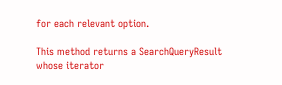for each relevant option.

This method returns a SearchQueryResult whose iterator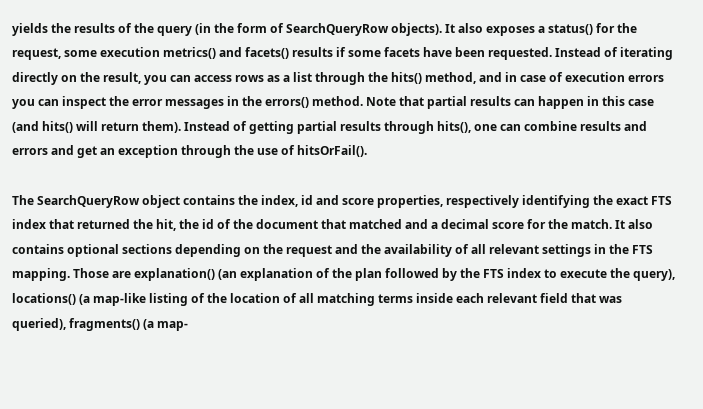yields the results of the query (in the form of SearchQueryRow objects). It also exposes a status() for the request, some execution metrics() and facets() results if some facets have been requested. Instead of iterating directly on the result, you can access rows as a list through the hits() method, and in case of execution errors you can inspect the error messages in the errors() method. Note that partial results can happen in this case (and hits() will return them). Instead of getting partial results through hits(), one can combine results and errors and get an exception through the use of hitsOrFail().

The SearchQueryRow object contains the index, id and score properties, respectively identifying the exact FTS index that returned the hit, the id of the document that matched and a decimal score for the match. It also contains optional sections depending on the request and the availability of all relevant settings in the FTS mapping. Those are explanation() (an explanation of the plan followed by the FTS index to execute the query), locations() (a map-like listing of the location of all matching terms inside each relevant field that was queried), fragments() (a map-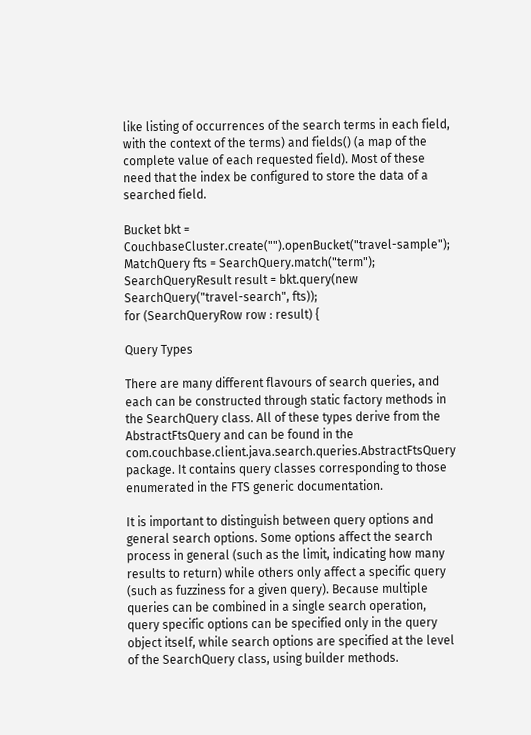like listing of occurrences of the search terms in each field, with the context of the terms) and fields() (a map of the complete value of each requested field). Most of these need that the index be configured to store the data of a searched field.

Bucket bkt = CouchbaseCluster.create("").openBucket("travel-sample");
MatchQuery fts = SearchQuery.match("term");
SearchQueryResult result = bkt.query(new SearchQuery("travel-search", fts));
for (SearchQueryRow row : result) {

Query Types

There are many different flavours of search queries, and each can be constructed through static factory methods in the SearchQuery class. All of these types derive from the AbstractFtsQuery and can be found in the com.couchbase.client.java.search.queries.AbstractFtsQuery package. It contains query classes corresponding to those enumerated in the FTS generic documentation.

It is important to distinguish between query options and general search options. Some options affect the search process in general (such as the limit, indicating how many results to return) while others only affect a specific query (such as fuzziness for a given query). Because multiple queries can be combined in a single search operation, query specific options can be specified only in the query object itself, while search options are specified at the level of the SearchQuery class, using builder methods.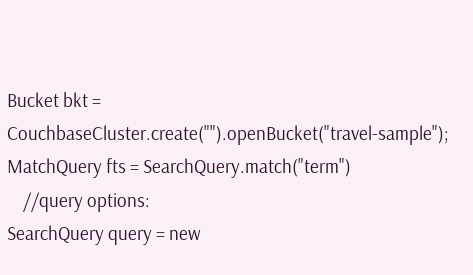Bucket bkt = CouchbaseCluster.create("").openBucket("travel-sample");
MatchQuery fts = SearchQuery.match("term")
    //query options:
SearchQuery query = new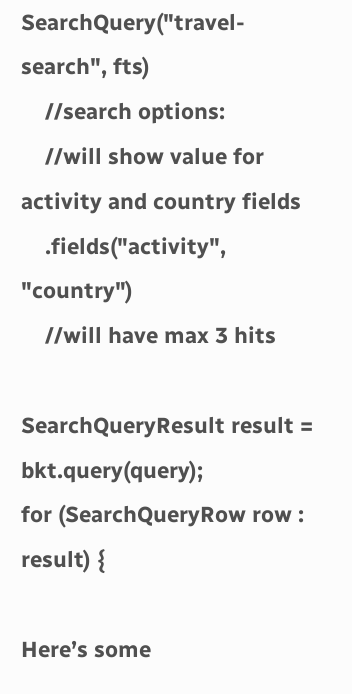SearchQuery("travel-search", fts)
    //search options:
    //will show value for activity and country fields
    .fields("activity", "country")
    //will have max 3 hits

SearchQueryResult result = bkt.query(query);
for (SearchQueryRow row : result) {

Here’s some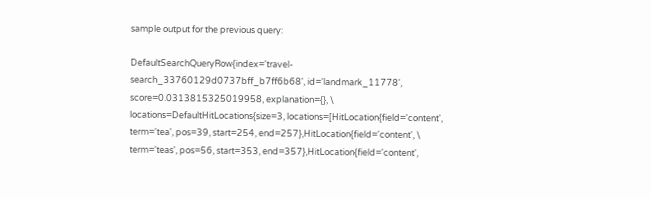sample output for the previous query:

DefaultSearchQueryRow{index='travel-search_33760129d0737bff_b7ff6b68', id='landmark_11778', score=0.0313815325019958, explanation={}, \
locations=DefaultHitLocations{size=3, locations=[HitLocation{field='content', term='tea', pos=39, start=254, end=257},HitLocation{field='content', \
term='teas', pos=56, start=353, end=357},HitLocation{field='content',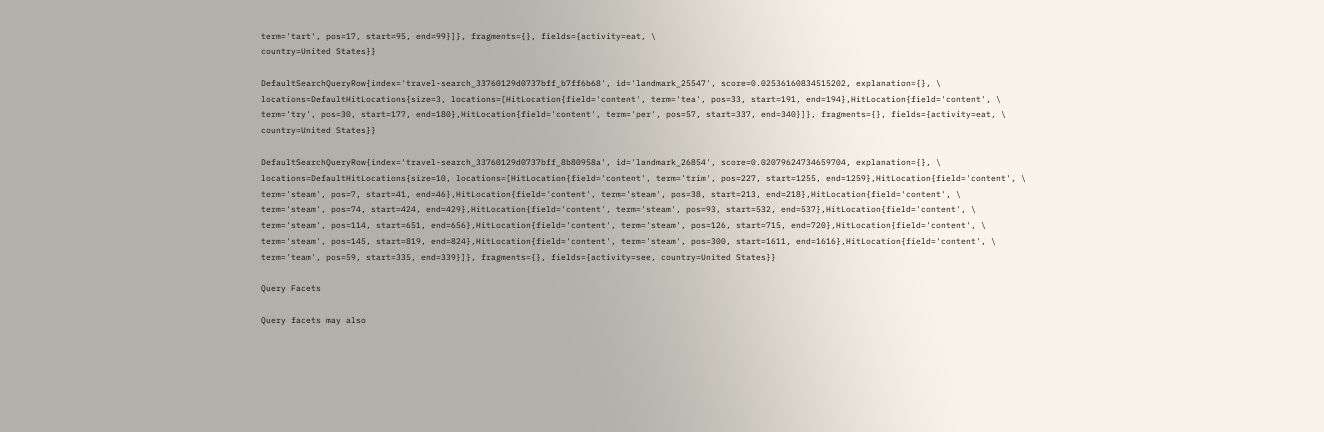term='tart', pos=17, start=95, end=99}]}, fragments={}, fields={activity=eat, \
country=United States}}

DefaultSearchQueryRow{index='travel-search_33760129d0737bff_b7ff6b68', id='landmark_25547', score=0.02536160834515202, explanation={}, \
locations=DefaultHitLocations{size=3, locations=[HitLocation{field='content', term='tea', pos=33, start=191, end=194},HitLocation{field='content', \
term='try', pos=30, start=177, end=180},HitLocation{field='content', term='per', pos=57, start=337, end=340}]}, fragments={}, fields={activity=eat, \
country=United States}}

DefaultSearchQueryRow{index='travel-search_33760129d0737bff_8b80958a', id='landmark_26854', score=0.02079624734659704, explanation={}, \
locations=DefaultHitLocations{size=10, locations=[HitLocation{field='content', term='trim', pos=227, start=1255, end=1259},HitLocation{field='content', \
term='steam', pos=7, start=41, end=46},HitLocation{field='content', term='steam', pos=38, start=213, end=218},HitLocation{field='content', \
term='steam', pos=74, start=424, end=429},HitLocation{field='content', term='steam', pos=93, start=532, end=537},HitLocation{field='content', \
term='steam', pos=114, start=651, end=656},HitLocation{field='content', term='steam', pos=126, start=715, end=720},HitLocation{field='content', \
term='steam', pos=145, start=819, end=824},HitLocation{field='content', term='steam', pos=300, start=1611, end=1616},HitLocation{field='content', \
term='team', pos=59, start=335, end=339}]}, fragments={}, fields={activity=see, country=United States}}

Query Facets

Query facets may also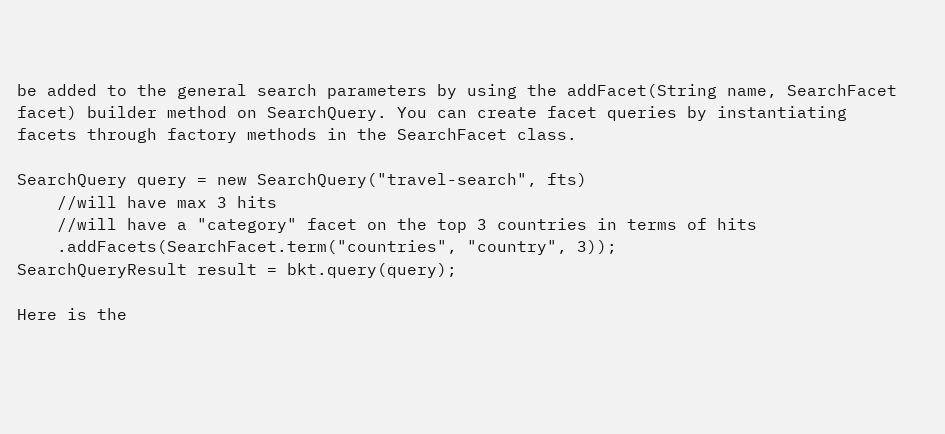be added to the general search parameters by using the addFacet(String name, SearchFacet facet) builder method on SearchQuery. You can create facet queries by instantiating facets through factory methods in the SearchFacet class.

SearchQuery query = new SearchQuery("travel-search", fts)
    //will have max 3 hits
    //will have a "category" facet on the top 3 countries in terms of hits
    .addFacets(SearchFacet.term("countries", "country", 3));
SearchQueryResult result = bkt.query(query);

Here is the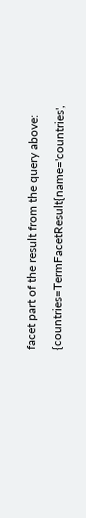facet part of the result from the query above:

{countries=TermFacetResult{name='countries',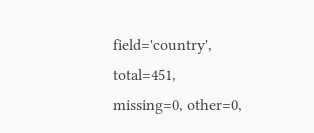field='country', total=451, missing=0, other=0,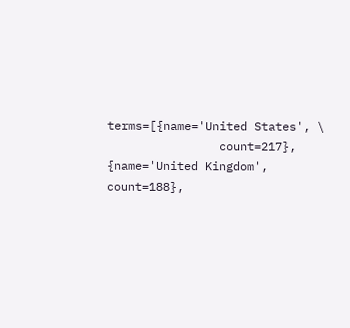terms=[{name='United States', \
                count=217}, {name='United Kingdom', count=188},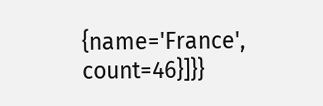{name='France', count=46}]}}